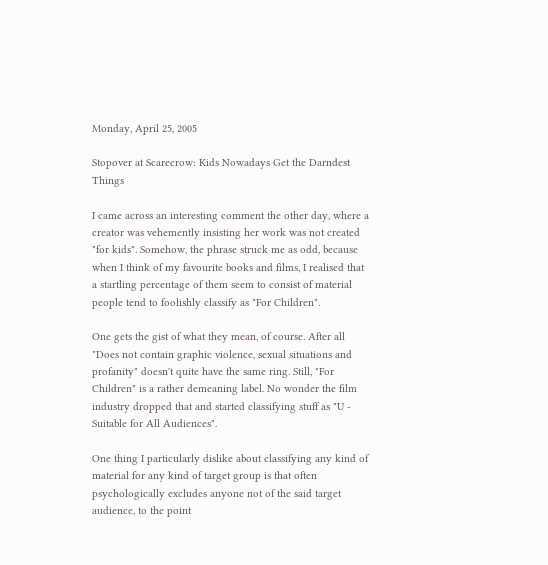Monday, April 25, 2005

Stopover at Scarecrow: Kids Nowadays Get the Darndest Things

I came across an interesting comment the other day, where a creator was vehemently insisting her work was not created "for kids". Somehow, the phrase struck me as odd, because when I think of my favourite books and films, I realised that a startling percentage of them seem to consist of material people tend to foolishly classify as "For Children".

One gets the gist of what they mean, of course. After all "Does not contain graphic violence, sexual situations and profanity" doesn't quite have the same ring. Still, "For Children" is a rather demeaning label. No wonder the film industry dropped that and started classifying stuff as "U - Suitable for All Audiences".

One thing I particularly dislike about classifying any kind of material for any kind of target group is that often psychologically excludes anyone not of the said target audience, to the point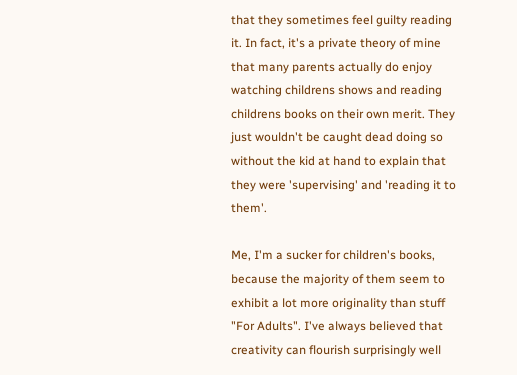that they sometimes feel guilty reading it. In fact, it's a private theory of mine that many parents actually do enjoy watching childrens shows and reading childrens books on their own merit. They just wouldn't be caught dead doing so without the kid at hand to explain that they were 'supervising' and 'reading it to them'.

Me, I'm a sucker for children's books, because the majority of them seem to exhibit a lot more originality than stuff "For Adults". I've always believed that creativity can flourish surprisingly well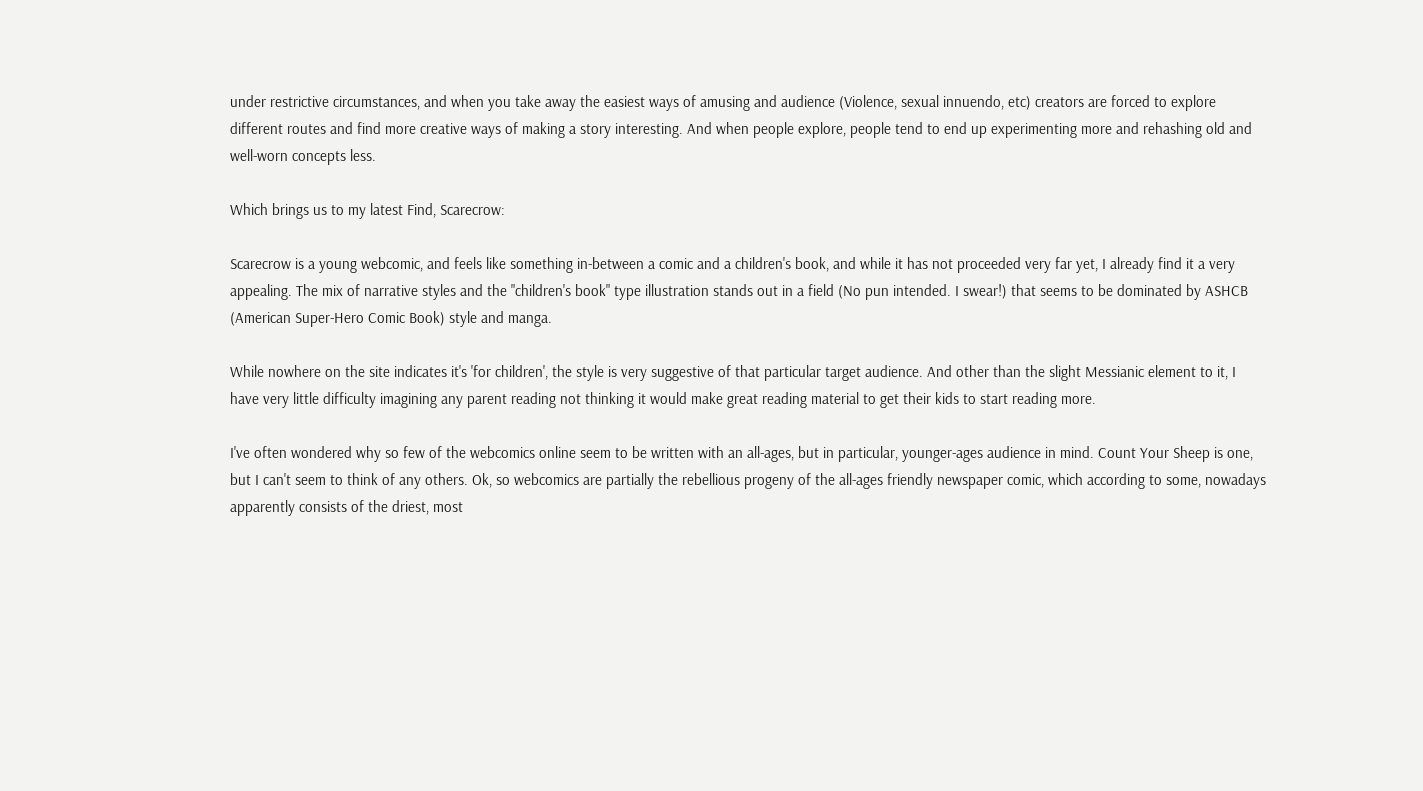under restrictive circumstances, and when you take away the easiest ways of amusing and audience (Violence, sexual innuendo, etc) creators are forced to explore different routes and find more creative ways of making a story interesting. And when people explore, people tend to end up experimenting more and rehashing old and well-worn concepts less.

Which brings us to my latest Find, Scarecrow:

Scarecrow is a young webcomic, and feels like something in-between a comic and a children's book, and while it has not proceeded very far yet, I already find it a very appealing. The mix of narrative styles and the "children's book" type illustration stands out in a field (No pun intended. I swear!) that seems to be dominated by ASHCB (American Super-Hero Comic Book) style and manga.

While nowhere on the site indicates it's 'for children', the style is very suggestive of that particular target audience. And other than the slight Messianic element to it, I have very little difficulty imagining any parent reading not thinking it would make great reading material to get their kids to start reading more.

I've often wondered why so few of the webcomics online seem to be written with an all-ages, but in particular, younger-ages audience in mind. Count Your Sheep is one, but I can't seem to think of any others. Ok, so webcomics are partially the rebellious progeny of the all-ages friendly newspaper comic, which according to some, nowadays apparently consists of the driest, most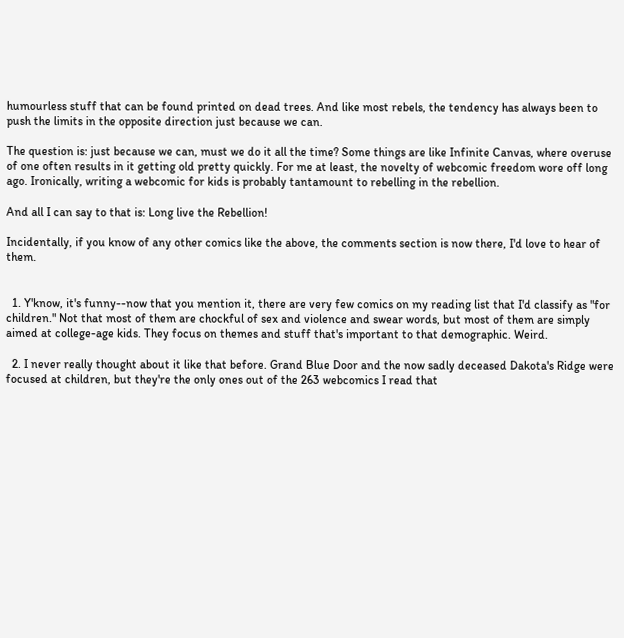humourless stuff that can be found printed on dead trees. And like most rebels, the tendency has always been to push the limits in the opposite direction just because we can.

The question is: just because we can, must we do it all the time? Some things are like Infinite Canvas, where overuse of one often results in it getting old pretty quickly. For me at least, the novelty of webcomic freedom wore off long ago. Ironically, writing a webcomic for kids is probably tantamount to rebelling in the rebellion.

And all I can say to that is: Long live the Rebellion!

Incidentally, if you know of any other comics like the above, the comments section is now there, I'd love to hear of them.


  1. Y'know, it's funny--now that you mention it, there are very few comics on my reading list that I'd classify as "for children." Not that most of them are chockful of sex and violence and swear words, but most of them are simply aimed at college-age kids. They focus on themes and stuff that's important to that demographic. Weird.

  2. I never really thought about it like that before. Grand Blue Door and the now sadly deceased Dakota's Ridge were focused at children, but they're the only ones out of the 263 webcomics I read that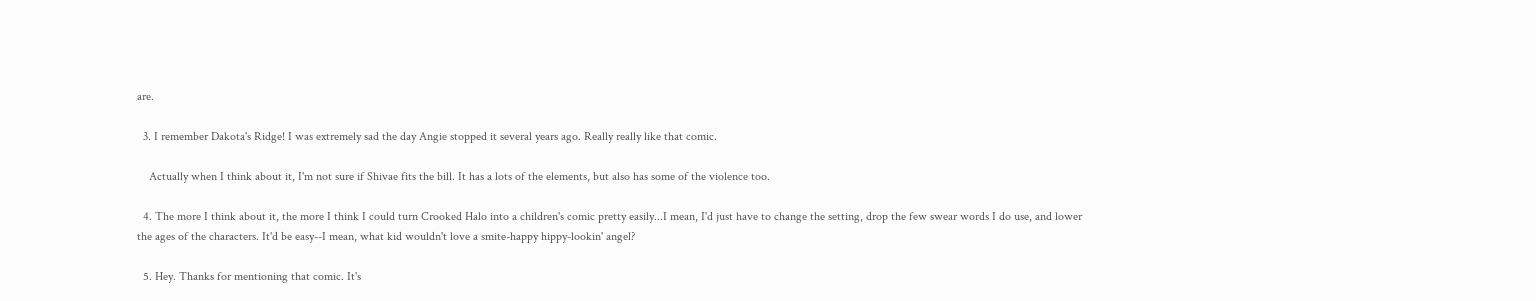are.

  3. I remember Dakota's Ridge! I was extremely sad the day Angie stopped it several years ago. Really really like that comic.

    Actually when I think about it, I'm not sure if Shivae fits the bill. It has a lots of the elements, but also has some of the violence too.

  4. The more I think about it, the more I think I could turn Crooked Halo into a children's comic pretty easily...I mean, I'd just have to change the setting, drop the few swear words I do use, and lower the ages of the characters. It'd be easy--I mean, what kid wouldn't love a smite-happy hippy-lookin' angel?

  5. Hey. Thanks for mentioning that comic. It's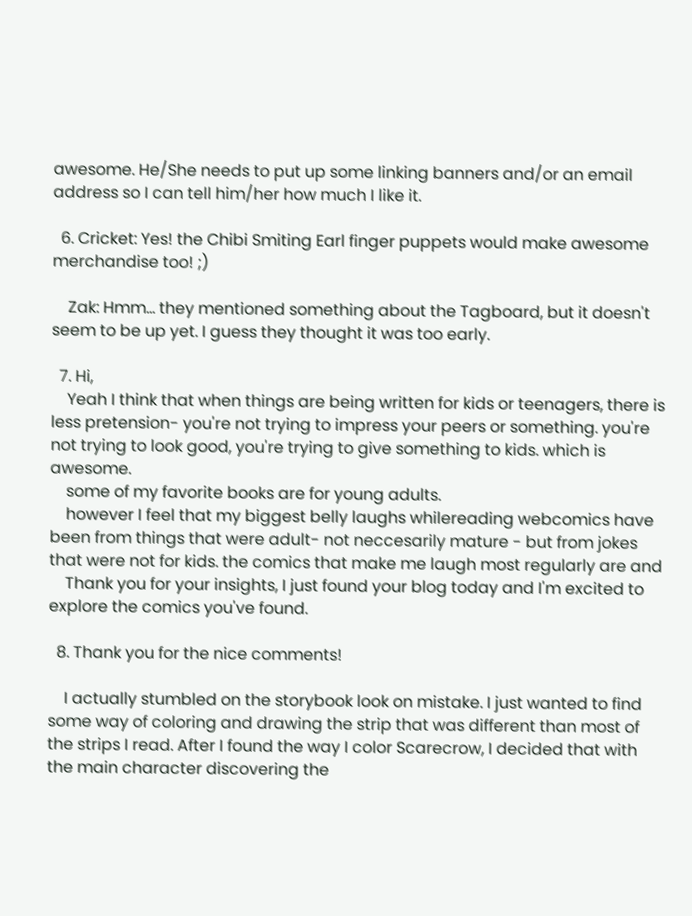awesome. He/She needs to put up some linking banners and/or an email address so I can tell him/her how much I like it.

  6. Cricket: Yes! the Chibi Smiting Earl finger puppets would make awesome merchandise too! ;)

    Zak: Hmm... they mentioned something about the Tagboard, but it doesn't seem to be up yet. I guess they thought it was too early.

  7. Hi,
    Yeah I think that when things are being written for kids or teenagers, there is less pretension- you're not trying to impress your peers or something. you're not trying to look good, you're trying to give something to kids. which is awesome.
    some of my favorite books are for young adults.
    however I feel that my biggest belly laughs whilereading webcomics have been from things that were adult- not neccesarily mature - but from jokes that were not for kids. the comics that make me laugh most regularly are and
    Thank you for your insights, I just found your blog today and I'm excited to explore the comics you've found.

  8. Thank you for the nice comments!

    I actually stumbled on the storybook look on mistake. I just wanted to find some way of coloring and drawing the strip that was different than most of the strips I read. After I found the way I color Scarecrow, I decided that with the main character discovering the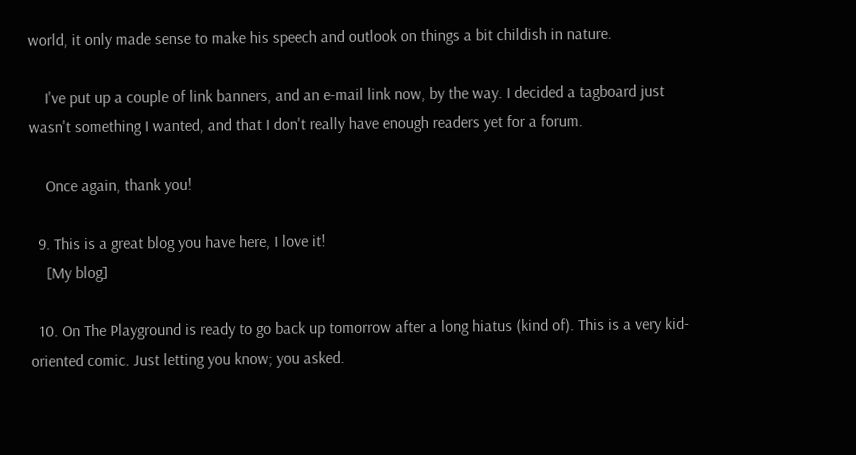world, it only made sense to make his speech and outlook on things a bit childish in nature.

    I've put up a couple of link banners, and an e-mail link now, by the way. I decided a tagboard just wasn't something I wanted, and that I don't really have enough readers yet for a forum.

    Once again, thank you!

  9. This is a great blog you have here, I love it!
    [My blog]

  10. On The Playground is ready to go back up tomorrow after a long hiatus (kind of). This is a very kid-oriented comic. Just letting you know; you asked.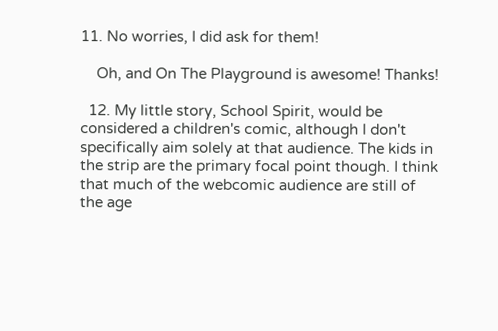11. No worries, I did ask for them!

    Oh, and On The Playground is awesome! Thanks!

  12. My little story, School Spirit, would be considered a children's comic, although I don't specifically aim solely at that audience. The kids in the strip are the primary focal point though. I think that much of the webcomic audience are still of the age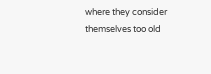where they consider themselves too old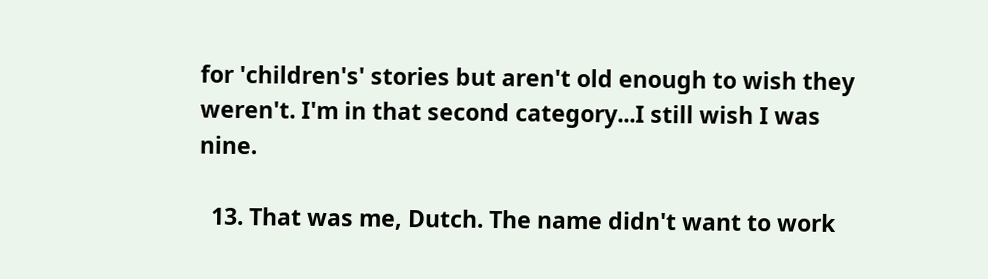for 'children's' stories but aren't old enough to wish they weren't. I'm in that second category...I still wish I was nine.

  13. That was me, Dutch. The name didn't want to work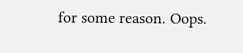for some reason. Oops.